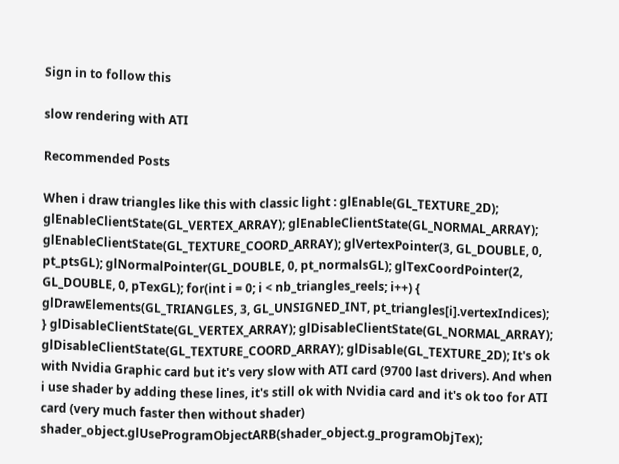Sign in to follow this

slow rendering with ATI

Recommended Posts

When i draw triangles like this with classic light : glEnable(GL_TEXTURE_2D); glEnableClientState(GL_VERTEX_ARRAY); glEnableClientState(GL_NORMAL_ARRAY); glEnableClientState(GL_TEXTURE_COORD_ARRAY); glVertexPointer(3, GL_DOUBLE, 0, pt_ptsGL); glNormalPointer(GL_DOUBLE, 0, pt_normalsGL); glTexCoordPointer(2, GL_DOUBLE, 0, pTexGL); for(int i = 0; i < nb_triangles_reels; i++) { glDrawElements(GL_TRIANGLES, 3, GL_UNSIGNED_INT, pt_triangles[i].vertexIndices); } glDisableClientState(GL_VERTEX_ARRAY); glDisableClientState(GL_NORMAL_ARRAY); glDisableClientState(GL_TEXTURE_COORD_ARRAY); glDisable(GL_TEXTURE_2D); It's ok with Nvidia Graphic card but it's very slow with ATI card (9700 last drivers). And when i use shader by adding these lines, it's still ok with Nvidia card and it's ok too for ATI card (very much faster then without shader) shader_object.glUseProgramObjectARB(shader_object.g_programObjTex);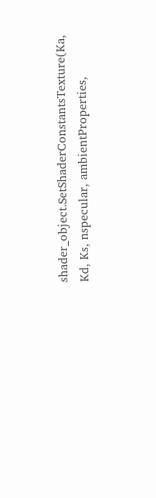shader_object.SetShaderConstantsTexture(Ka, Kd, Ks, nspecular, ambientProperties,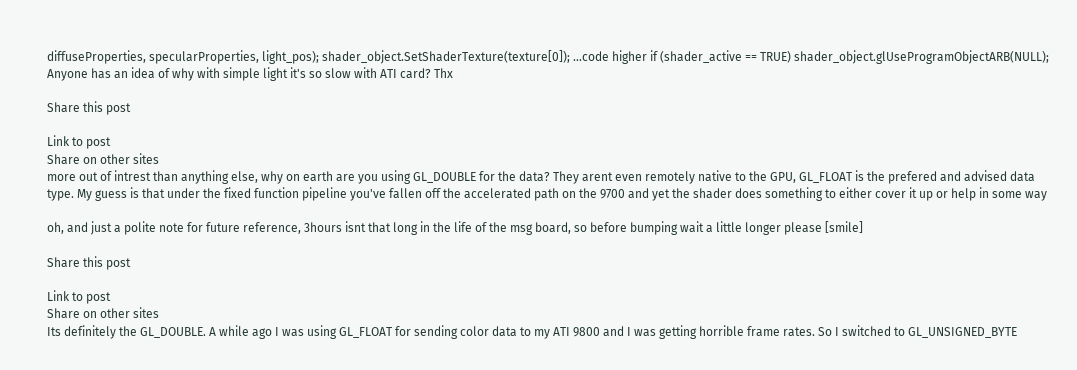diffuseProperties, specularProperties, light_pos); shader_object.SetShaderTexture(texture[0]); ...code higher if (shader_active == TRUE) shader_object.glUseProgramObjectARB(NULL); Anyone has an idea of why with simple light it's so slow with ATI card? Thx

Share this post

Link to post
Share on other sites
more out of intrest than anything else, why on earth are you using GL_DOUBLE for the data? They arent even remotely native to the GPU, GL_FLOAT is the prefered and advised data type. My guess is that under the fixed function pipeline you've fallen off the accelerated path on the 9700 and yet the shader does something to either cover it up or help in some way

oh, and just a polite note for future reference, 3hours isnt that long in the life of the msg board, so before bumping wait a little longer please [smile]

Share this post

Link to post
Share on other sites
Its definitely the GL_DOUBLE. A while ago I was using GL_FLOAT for sending color data to my ATI 9800 and I was getting horrible frame rates. So I switched to GL_UNSIGNED_BYTE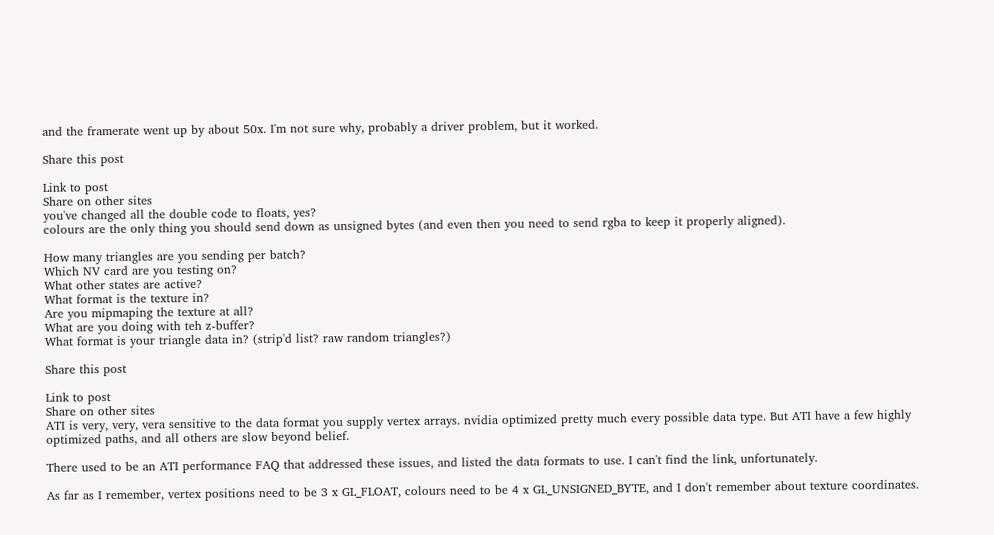and the framerate went up by about 50x. I'm not sure why, probably a driver problem, but it worked.

Share this post

Link to post
Share on other sites
you've changed all the double code to floats, yes?
colours are the only thing you should send down as unsigned bytes (and even then you need to send rgba to keep it properly aligned).

How many triangles are you sending per batch?
Which NV card are you testing on?
What other states are active?
What format is the texture in?
Are you mipmaping the texture at all?
What are you doing with teh z-buffer?
What format is your triangle data in? (strip'd list? raw random triangles?)

Share this post

Link to post
Share on other sites
ATI is very, very, vera sensitive to the data format you supply vertex arrays. nvidia optimized pretty much every possible data type. But ATI have a few highly optimized paths, and all others are slow beyond belief.

There used to be an ATI performance FAQ that addressed these issues, and listed the data formats to use. I can't find the link, unfortunately.

As far as I remember, vertex positions need to be 3 x GL_FLOAT, colours need to be 4 x GL_UNSIGNED_BYTE, and I don't remember about texture coordinates.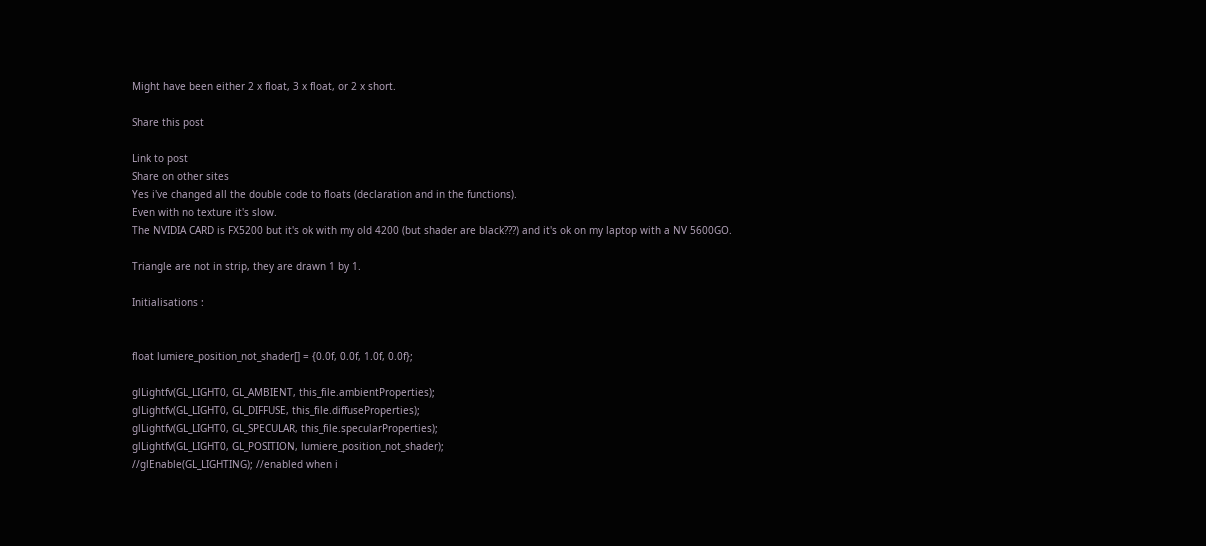Might have been either 2 x float, 3 x float, or 2 x short.

Share this post

Link to post
Share on other sites
Yes i've changed all the double code to floats (declaration and in the functions).
Even with no texture it's slow.
The NVIDIA CARD is FX5200 but it's ok with my old 4200 (but shader are black???) and it's ok on my laptop with a NV 5600GO.

Triangle are not in strip, they are drawn 1 by 1.

Initialisations :


float lumiere_position_not_shader[] = {0.0f, 0.0f, 1.0f, 0.0f};

glLightfv(GL_LIGHT0, GL_AMBIENT, this_file.ambientProperties);
glLightfv(GL_LIGHT0, GL_DIFFUSE, this_file.diffuseProperties);
glLightfv(GL_LIGHT0, GL_SPECULAR, this_file.specularProperties);
glLightfv(GL_LIGHT0, GL_POSITION, lumiere_position_not_shader);
//glEnable(GL_LIGHTING); //enabled when i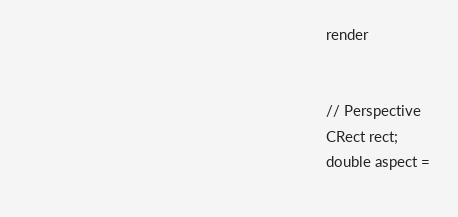render


// Perspective
CRect rect;
double aspect =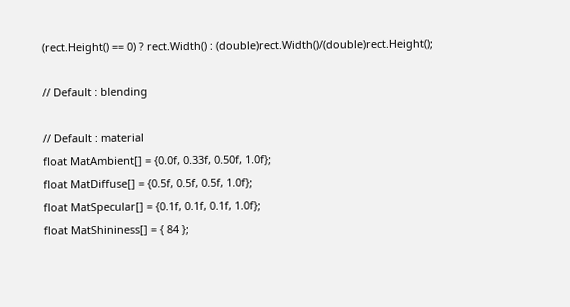(rect.Height() == 0) ? rect.Width() : (double)rect.Width()/(double)rect.Height();

// Default : blending

// Default : material
float MatAmbient[] = {0.0f, 0.33f, 0.50f, 1.0f};
float MatDiffuse[] = {0.5f, 0.5f, 0.5f, 1.0f};
float MatSpecular[] = {0.1f, 0.1f, 0.1f, 1.0f};
float MatShininess[] = { 84 };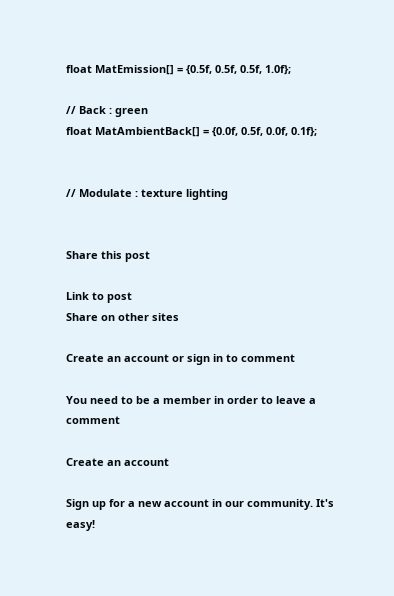float MatEmission[] = {0.5f, 0.5f, 0.5f, 1.0f};

// Back : green
float MatAmbientBack[] = {0.0f, 0.5f, 0.0f, 0.1f};


// Modulate : texture lighting


Share this post

Link to post
Share on other sites

Create an account or sign in to comment

You need to be a member in order to leave a comment

Create an account

Sign up for a new account in our community. It's easy!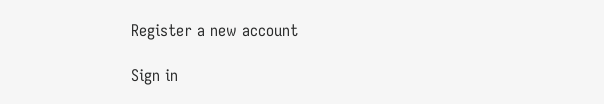Register a new account

Sign in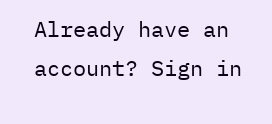Already have an account? Sign in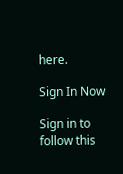here.

Sign In Now

Sign in to follow this